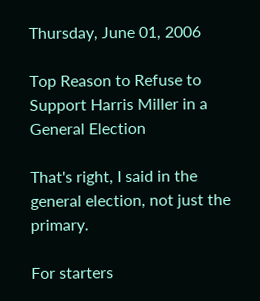Thursday, June 01, 2006

Top Reason to Refuse to Support Harris Miller in a General Election

That's right, I said in the general election, not just the primary.

For starters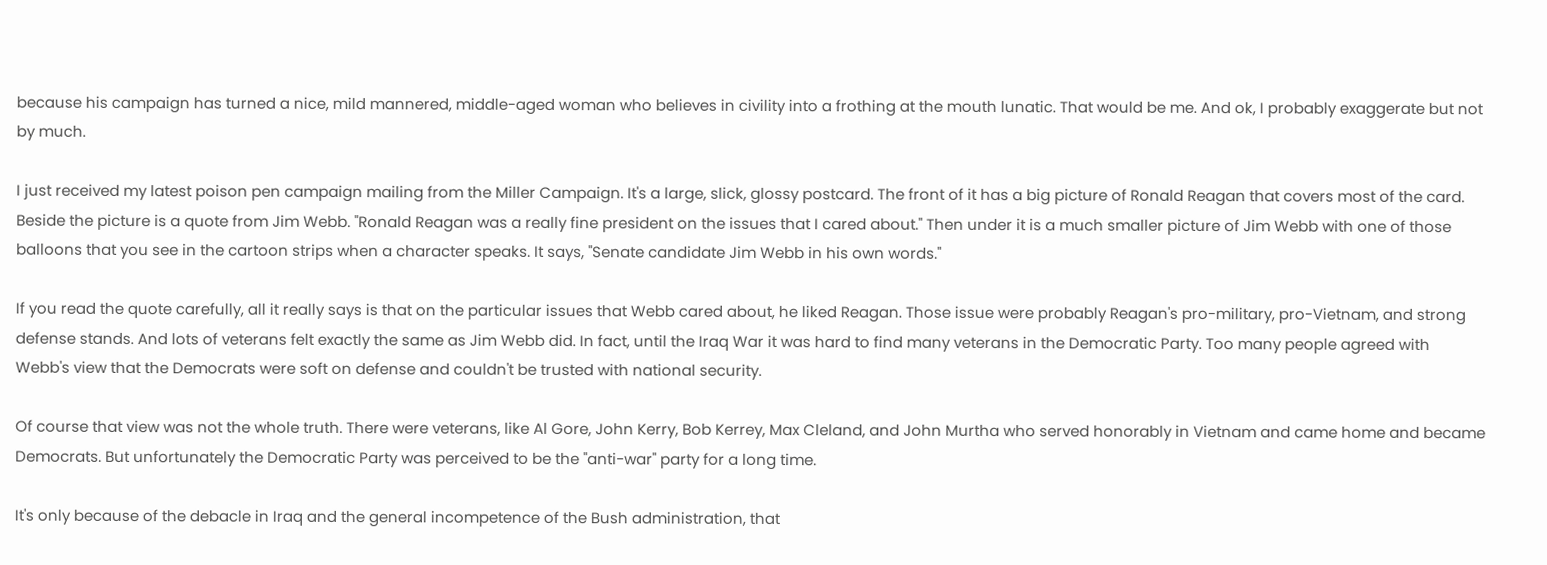because his campaign has turned a nice, mild mannered, middle-aged woman who believes in civility into a frothing at the mouth lunatic. That would be me. And ok, I probably exaggerate but not by much.

I just received my latest poison pen campaign mailing from the Miller Campaign. It's a large, slick, glossy postcard. The front of it has a big picture of Ronald Reagan that covers most of the card. Beside the picture is a quote from Jim Webb. "Ronald Reagan was a really fine president on the issues that I cared about." Then under it is a much smaller picture of Jim Webb with one of those balloons that you see in the cartoon strips when a character speaks. It says, "Senate candidate Jim Webb in his own words."

If you read the quote carefully, all it really says is that on the particular issues that Webb cared about, he liked Reagan. Those issue were probably Reagan's pro-military, pro-Vietnam, and strong defense stands. And lots of veterans felt exactly the same as Jim Webb did. In fact, until the Iraq War it was hard to find many veterans in the Democratic Party. Too many people agreed with Webb's view that the Democrats were soft on defense and couldn't be trusted with national security.

Of course that view was not the whole truth. There were veterans, like Al Gore, John Kerry, Bob Kerrey, Max Cleland, and John Murtha who served honorably in Vietnam and came home and became Democrats. But unfortunately the Democratic Party was perceived to be the "anti-war" party for a long time.

It's only because of the debacle in Iraq and the general incompetence of the Bush administration, that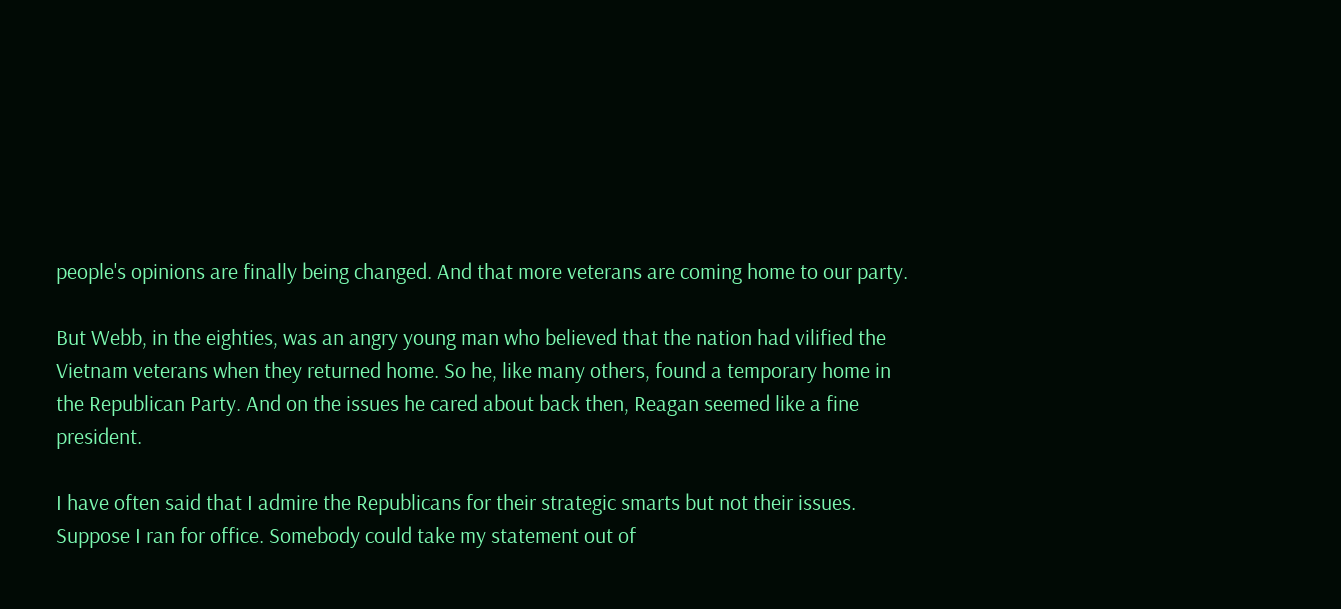people's opinions are finally being changed. And that more veterans are coming home to our party.

But Webb, in the eighties, was an angry young man who believed that the nation had vilified the Vietnam veterans when they returned home. So he, like many others, found a temporary home in the Republican Party. And on the issues he cared about back then, Reagan seemed like a fine president.

I have often said that I admire the Republicans for their strategic smarts but not their issues. Suppose I ran for office. Somebody could take my statement out of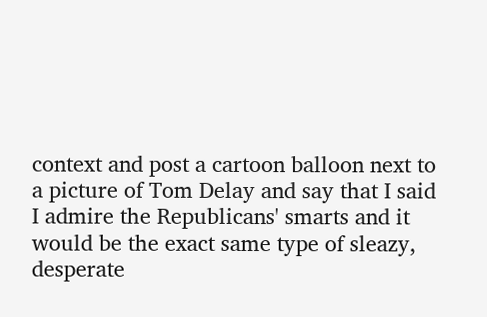context and post a cartoon balloon next to a picture of Tom Delay and say that I said I admire the Republicans' smarts and it would be the exact same type of sleazy, desperate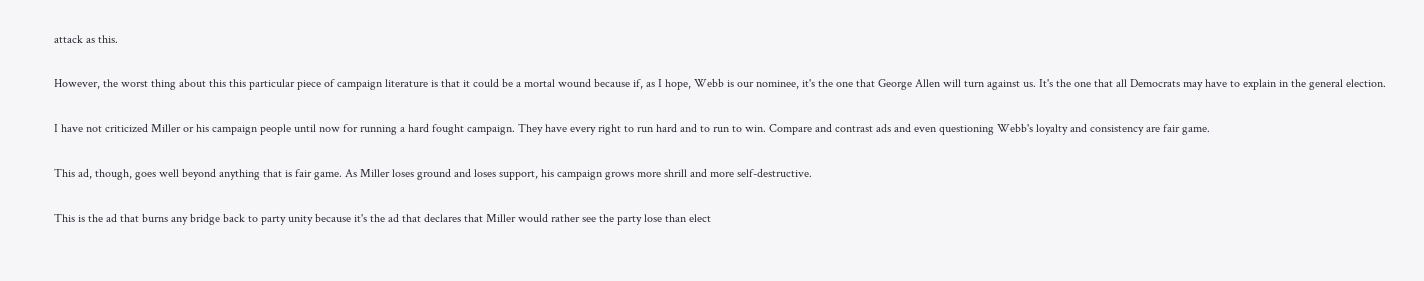attack as this.

However, the worst thing about this this particular piece of campaign literature is that it could be a mortal wound because if, as I hope, Webb is our nominee, it's the one that George Allen will turn against us. It's the one that all Democrats may have to explain in the general election.

I have not criticized Miller or his campaign people until now for running a hard fought campaign. They have every right to run hard and to run to win. Compare and contrast ads and even questioning Webb's loyalty and consistency are fair game.

This ad, though, goes well beyond anything that is fair game. As Miller loses ground and loses support, his campaign grows more shrill and more self-destructive.

This is the ad that burns any bridge back to party unity because it's the ad that declares that Miller would rather see the party lose than elect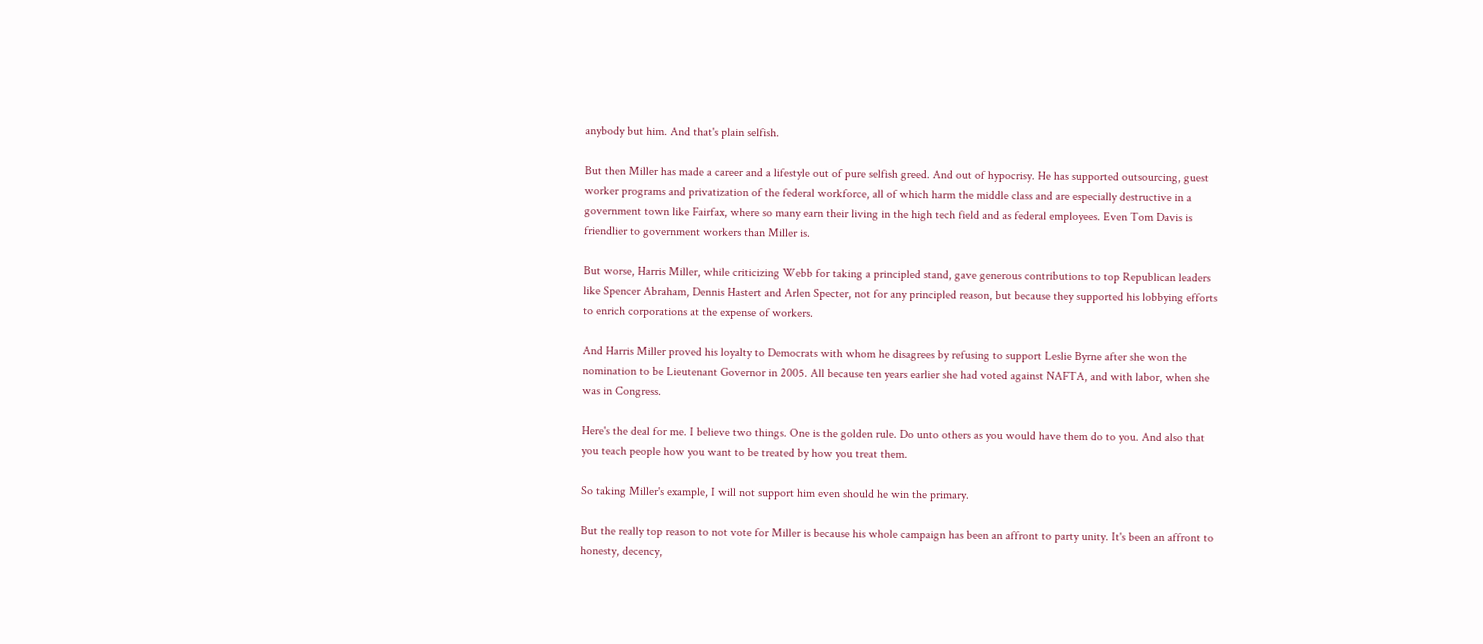anybody but him. And that's plain selfish.

But then Miller has made a career and a lifestyle out of pure selfish greed. And out of hypocrisy. He has supported outsourcing, guest worker programs and privatization of the federal workforce, all of which harm the middle class and are especially destructive in a government town like Fairfax, where so many earn their living in the high tech field and as federal employees. Even Tom Davis is friendlier to government workers than Miller is.

But worse, Harris Miller, while criticizing Webb for taking a principled stand, gave generous contributions to top Republican leaders like Spencer Abraham, Dennis Hastert and Arlen Specter, not for any principled reason, but because they supported his lobbying efforts to enrich corporations at the expense of workers.

And Harris Miller proved his loyalty to Democrats with whom he disagrees by refusing to support Leslie Byrne after she won the nomination to be Lieutenant Governor in 2005. All because ten years earlier she had voted against NAFTA, and with labor, when she was in Congress.

Here's the deal for me. I believe two things. One is the golden rule. Do unto others as you would have them do to you. And also that you teach people how you want to be treated by how you treat them.

So taking Miller's example, I will not support him even should he win the primary.

But the really top reason to not vote for Miller is because his whole campaign has been an affront to party unity. It's been an affront to honesty, decency,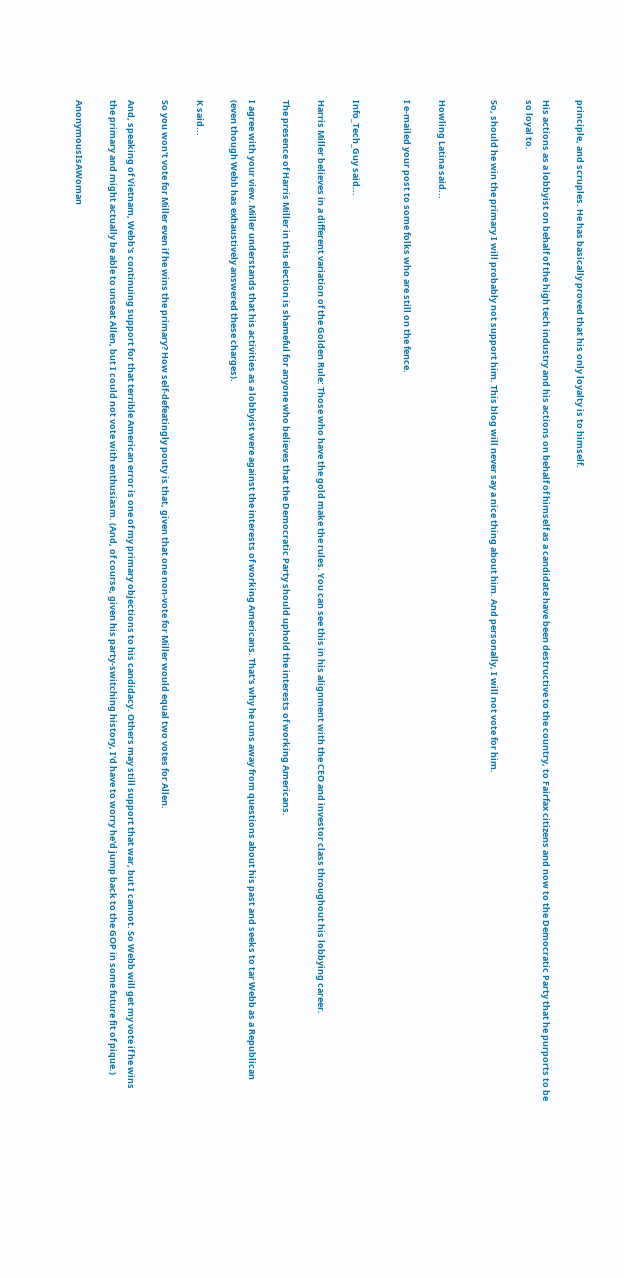principle, and scruples. He has basically proved that his only loyalty is to himself.

His actions as a lobbyist on behalf of the high tech industry and his actions on behalf of himself as a candidate have been destructive to the country, to Fairfax citizens and now to the Democratic Party that he purports to be so loyal to.

So, should he win the primary I will probably not support him. This blog will never say a nice thing about him. And personally, I will not vote for him.


Howling Latina said...

I e-mailed your post to some folks who are still on the fence.


Info_Tech_Guy said...

Harris Miller believes in a different variation of the Golden Rule: Those who have the gold make the rules. You can see this in his alignment with the CEO and investor class throughout his lobbying career.

The presence of Harris Miller in this election is shameful for anyone who believes that the Democratic Party should uphold the interests of working Americans.

I agree with your view. Miller understands that his activities as a lobbyist were against the interests of working Americans. That's why he runs away from questions about his past and seeks to tar Webb as a Republican (even though Webb has exhaustively answered these charges).

K said...

So you won't vote for Miller even if he wins the primary? How self-defeatingly pouty is that, given that one non-vote for Miller would equal two votes for Allen.

And, speaking of Vietnam, Webb's continuing support for that terrible American error is one of my primary objections to his candidacy. Others may still support that war, but I cannot. So Webb will get my vote if he wins the primary and might actually be able to unseat Allen, but I could not vote with enthusiasm. (And, of course, given his party-switching history, I'd have to worry he'd jump back to the GOP in some future fit of pique.)

AnonymousIsAWoman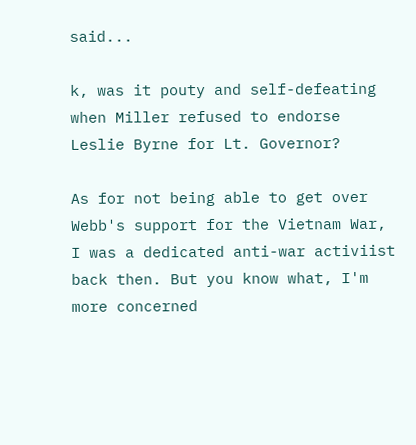said...

k, was it pouty and self-defeating when Miller refused to endorse Leslie Byrne for Lt. Governor?

As for not being able to get over Webb's support for the Vietnam War, I was a dedicated anti-war activiist back then. But you know what, I'm more concerned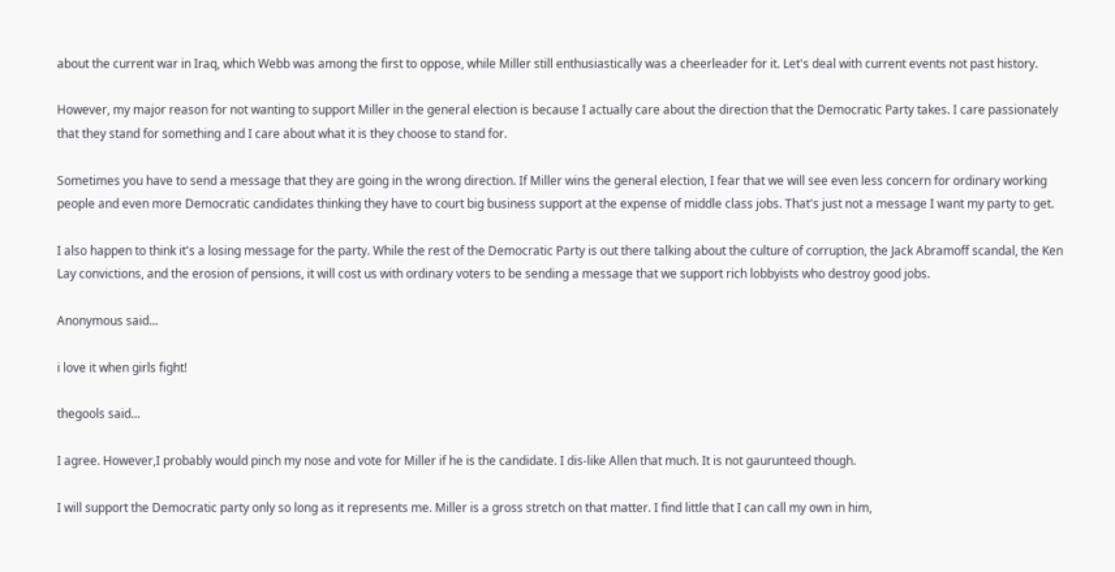about the current war in Iraq, which Webb was among the first to oppose, while Miller still enthusiastically was a cheerleader for it. Let's deal with current events not past history.

However, my major reason for not wanting to support Miller in the general election is because I actually care about the direction that the Democratic Party takes. I care passionately that they stand for something and I care about what it is they choose to stand for.

Sometimes you have to send a message that they are going in the wrong direction. If Miller wins the general election, I fear that we will see even less concern for ordinary working people and even more Democratic candidates thinking they have to court big business support at the expense of middle class jobs. That's just not a message I want my party to get.

I also happen to think it's a losing message for the party. While the rest of the Democratic Party is out there talking about the culture of corruption, the Jack Abramoff scandal, the Ken Lay convictions, and the erosion of pensions, it will cost us with ordinary voters to be sending a message that we support rich lobbyists who destroy good jobs.

Anonymous said...

i love it when girls fight!

thegools said...

I agree. However,I probably would pinch my nose and vote for Miller if he is the candidate. I dis-like Allen that much. It is not gaurunteed though.

I will support the Democratic party only so long as it represents me. Miller is a gross stretch on that matter. I find little that I can call my own in him,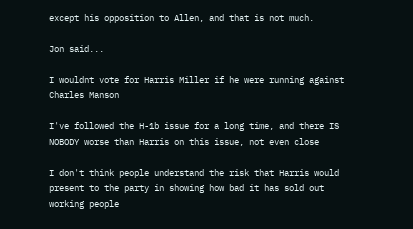except his opposition to Allen, and that is not much.

Jon said...

I wouldnt vote for Harris Miller if he were running against Charles Manson

I've followed the H-1b issue for a long time, and there IS NOBODY worse than Harris on this issue, not even close

I don't think people understand the risk that Harris would present to the party in showing how bad it has sold out working people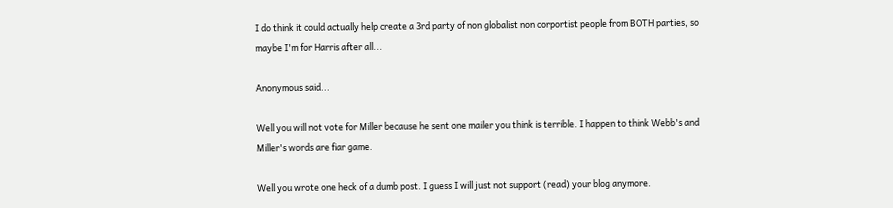I do think it could actually help create a 3rd party of non globalist non corportist people from BOTH parties, so maybe I'm for Harris after all...

Anonymous said...

Well you will not vote for Miller because he sent one mailer you think is terrible. I happen to think Webb's and Miller's words are fiar game.

Well you wrote one heck of a dumb post. I guess I will just not support (read) your blog anymore.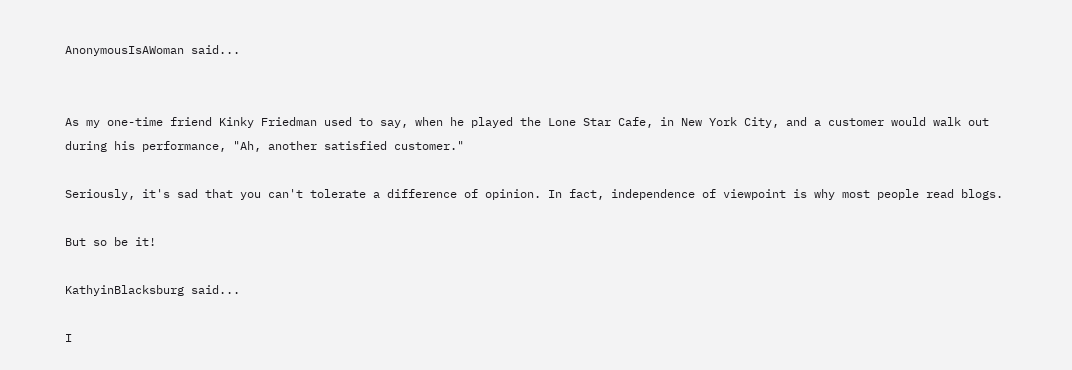AnonymousIsAWoman said...


As my one-time friend Kinky Friedman used to say, when he played the Lone Star Cafe, in New York City, and a customer would walk out during his performance, "Ah, another satisfied customer."

Seriously, it's sad that you can't tolerate a difference of opinion. In fact, independence of viewpoint is why most people read blogs.

But so be it!

KathyinBlacksburg said...

I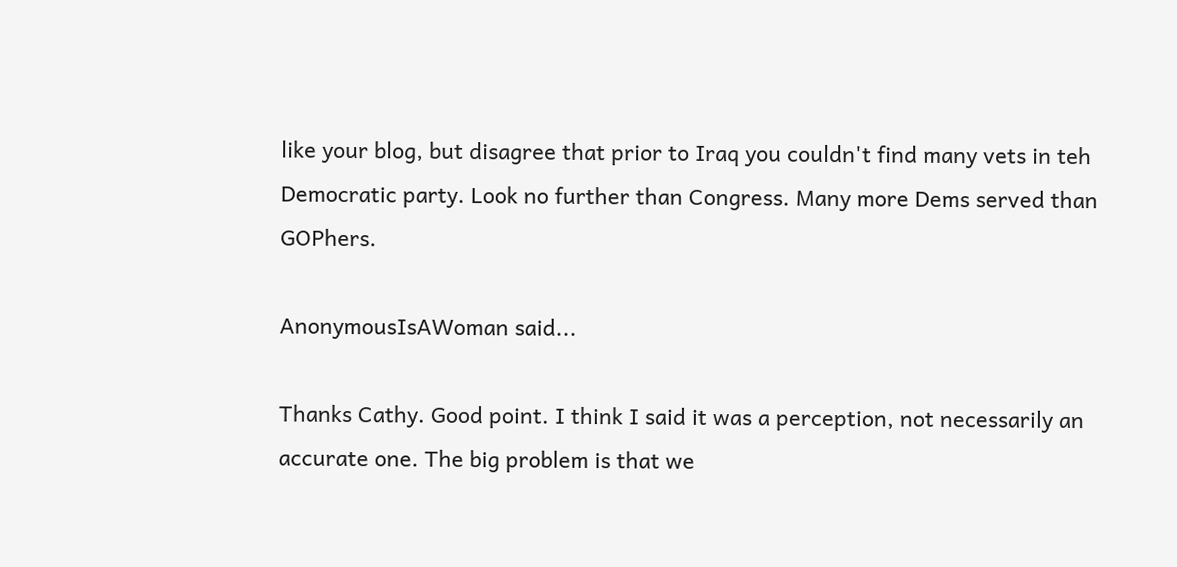like your blog, but disagree that prior to Iraq you couldn't find many vets in teh Democratic party. Look no further than Congress. Many more Dems served than GOPhers.

AnonymousIsAWoman said...

Thanks Cathy. Good point. I think I said it was a perception, not necessarily an accurate one. The big problem is that we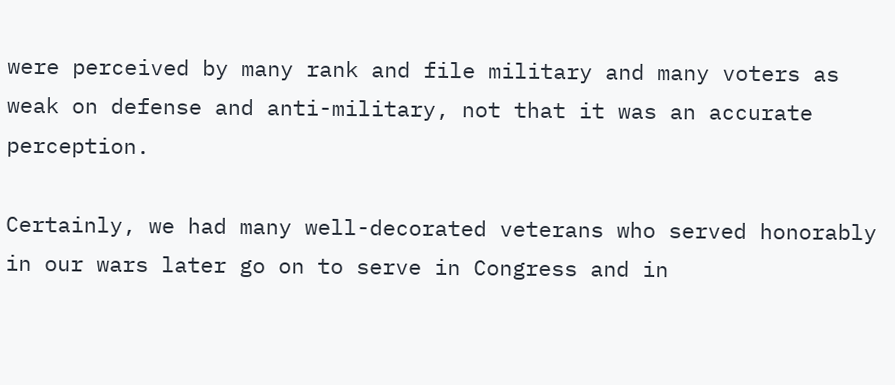were perceived by many rank and file military and many voters as weak on defense and anti-military, not that it was an accurate perception.

Certainly, we had many well-decorated veterans who served honorably in our wars later go on to serve in Congress and in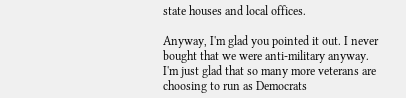state houses and local offices.

Anyway, I'm glad you pointed it out. I never bought that we were anti-military anyway. I'm just glad that so many more veterans are choosing to run as Democrats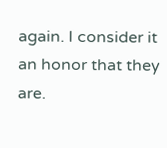again. I consider it an honor that they are.